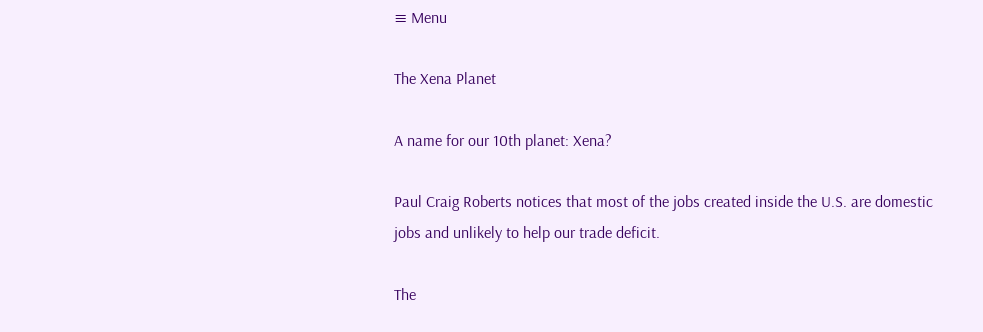≡ Menu

The Xena Planet

A name for our 10th planet: Xena?

Paul Craig Roberts notices that most of the jobs created inside the U.S. are domestic jobs and unlikely to help our trade deficit.

The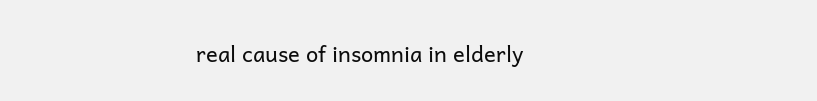real cause of insomnia in elderly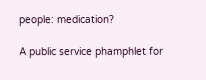people: medication?

A public service phamphlet for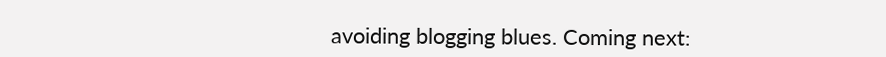avoiding blogging blues. Coming next: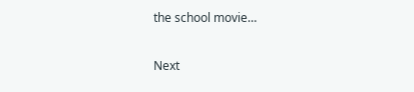the school movie…

Next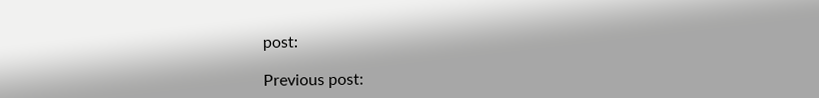post:

Previous post: